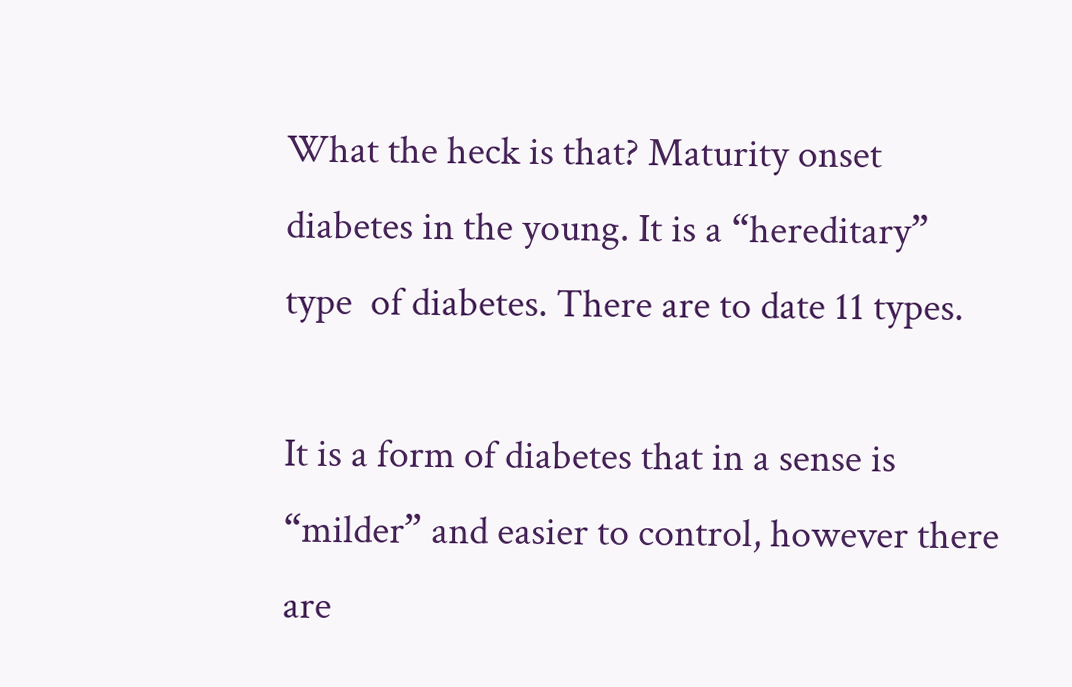What the heck is that? Maturity onset diabetes in the young. It is a “hereditary” type  of diabetes. There are to date 11 types.

It is a form of diabetes that in a sense is “milder” and easier to control, however there are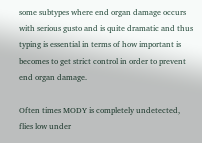some subtypes where end organ damage occurs with serious gusto and is quite dramatic and thus typing is essential in terms of how important is becomes to get strict control in order to prevent end organ damage.

Often times MODY is completely undetected, flies low under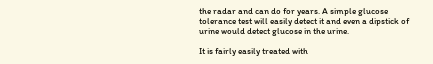the radar and can do for years. A simple glucose tolerance test will easily detect it and even a dipstick of urine would detect glucose in the urine.

It is fairly easily treated with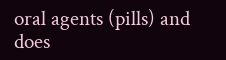oral agents (pills) and does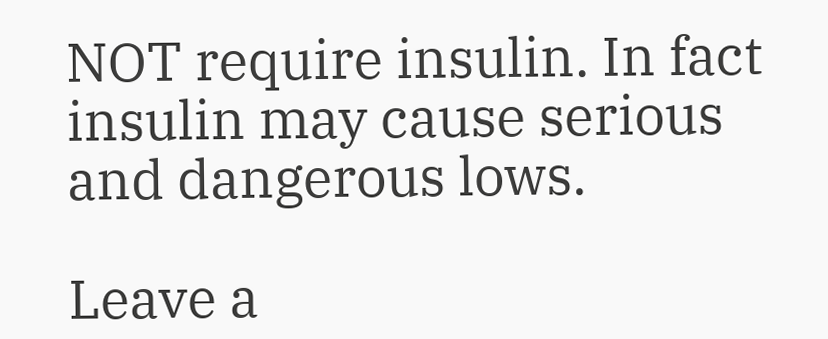NOT require insulin. In fact insulin may cause serious and dangerous lows.

Leave a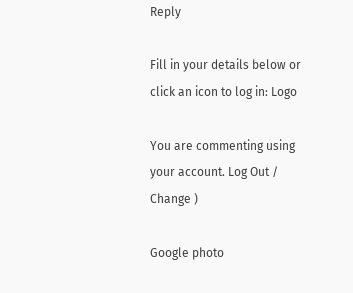Reply

Fill in your details below or click an icon to log in: Logo

You are commenting using your account. Log Out /  Change )

Google photo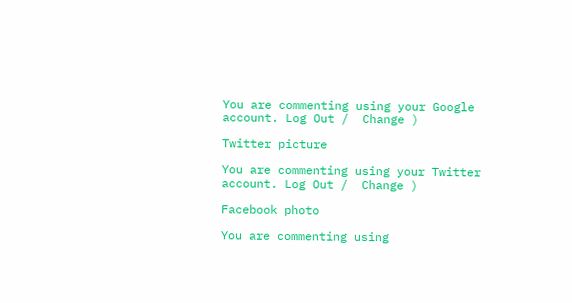You are commenting using your Google account. Log Out /  Change )

Twitter picture

You are commenting using your Twitter account. Log Out /  Change )

Facebook photo

You are commenting using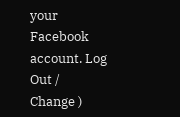your Facebook account. Log Out /  Change )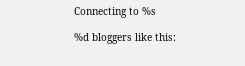Connecting to %s

%d bloggers like this: